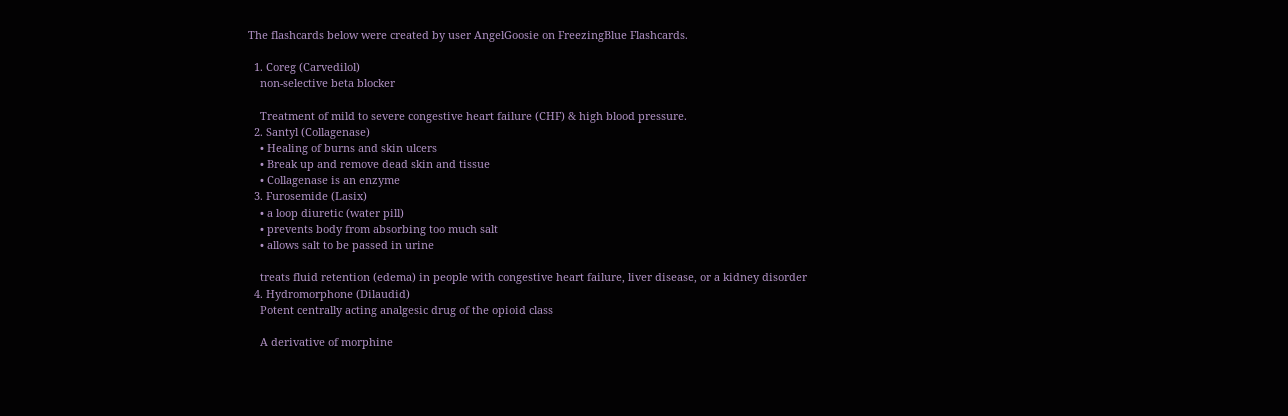The flashcards below were created by user AngelGoosie on FreezingBlue Flashcards.

  1. Coreg (Carvedilol)
    non-selective beta blocker

    Treatment of mild to severe congestive heart failure (CHF) & high blood pressure.
  2. Santyl (Collagenase)
    • Healing of burns and skin ulcers
    • Break up and remove dead skin and tissue
    • Collagenase is an enzyme
  3. Furosemide (Lasix)
    • a loop diuretic (water pill)
    • prevents body from absorbing too much salt
    • allows salt to be passed in urine

    treats fluid retention (edema) in people with congestive heart failure, liver disease, or a kidney disorder
  4. Hydromorphone (Dilaudid)
    Potent centrally acting analgesic drug of the opioid class

    A derivative of morphine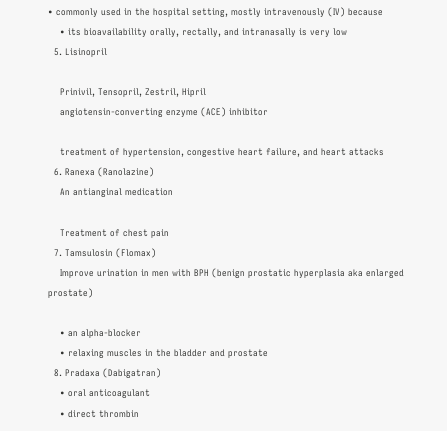• commonly used in the hospital setting, mostly intravenously (IV) because
    • its bioavailability orally, rectally, and intranasally is very low
  5. Lisinopril

    Prinivil, Tensopril, Zestril, Hipril
    angiotensin-converting enzyme (ACE) inhibitor

    treatment of hypertension, congestive heart failure, and heart attacks
  6. Ranexa (Ranolazine)
    An antianginal medication

    Treatment of chest pain
  7. Tamsulosin (Flomax)
    Improve urination in men with BPH (benign prostatic hyperplasia aka enlarged prostate)

    • an alpha-blocker
    • relaxing muscles in the bladder and prostate
  8. Pradaxa (Dabigatran)
    • oral anticoagulant
    • direct thrombin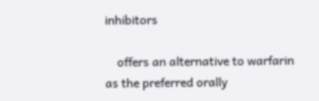inhibitors

    offers an alternative to warfarin as the preferred orally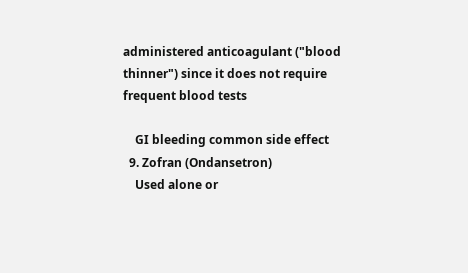administered anticoagulant ("blood thinner") since it does not require frequent blood tests

    GI bleeding common side effect
  9. Zofran (Ondansetron)
    Used alone or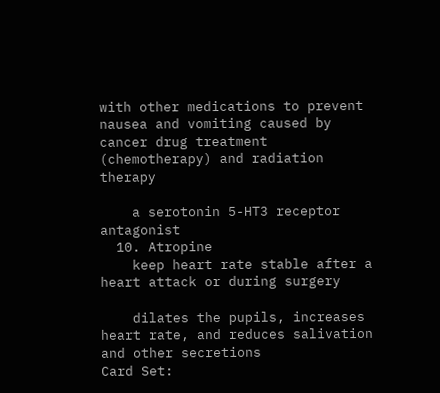with other medications to prevent nausea and vomiting caused by cancer drug treatment (chemotherapy) and radiation therapy

    a serotonin 5-HT3 receptor antagonist
  10. Atropine
    keep heart rate stable after a heart attack or during surgery

    dilates the pupils, increases heart rate, and reduces salivation and other secretions
Card Set: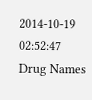2014-10-19 02:52:47
Drug Names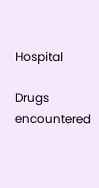Hospital

Drugs encountered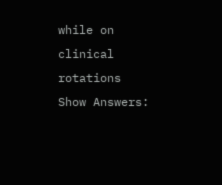while on clinical rotations
Show Answers: